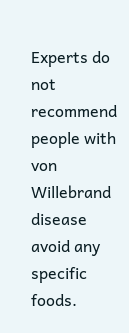Experts do not recommend people with von Willebrand disease avoid any specific foods.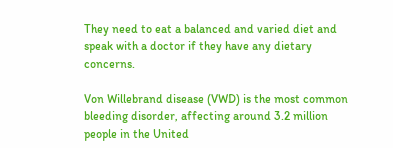They need to eat a balanced and varied diet and speak with a doctor if they have any dietary concerns.

Von Willebrand disease (VWD) is the most common bleeding disorder, affecting around 3.2 million people in the United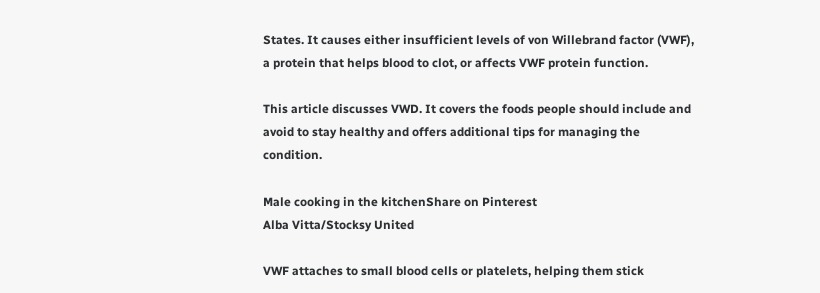States. It causes either insufficient levels of von Willebrand factor (VWF), a protein that helps blood to clot, or affects VWF protein function.

This article discusses VWD. It covers the foods people should include and avoid to stay healthy and offers additional tips for managing the condition.

Male cooking in the kitchenShare on Pinterest
Alba Vitta/Stocksy United

VWF attaches to small blood cells or platelets, helping them stick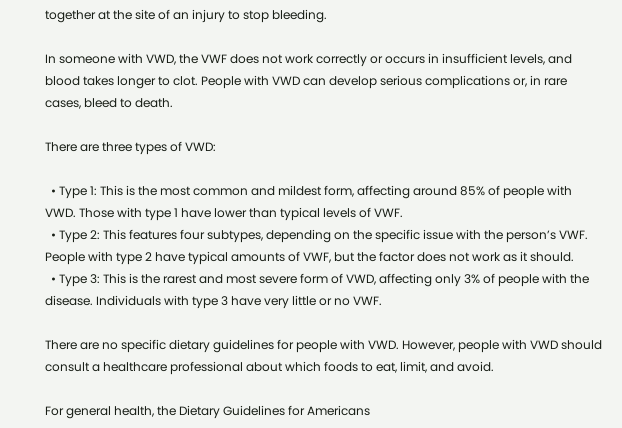together at the site of an injury to stop bleeding.

In someone with VWD, the VWF does not work correctly or occurs in insufficient levels, and blood takes longer to clot. People with VWD can develop serious complications or, in rare cases, bleed to death.

There are three types of VWD:

  • Type 1: This is the most common and mildest form, affecting around 85% of people with VWD. Those with type 1 have lower than typical levels of VWF.
  • Type 2: This features four subtypes, depending on the specific issue with the person’s VWF. People with type 2 have typical amounts of VWF, but the factor does not work as it should.
  • Type 3: This is the rarest and most severe form of VWD, affecting only 3% of people with the disease. Individuals with type 3 have very little or no VWF.

There are no specific dietary guidelines for people with VWD. However, people with VWD should consult a healthcare professional about which foods to eat, limit, and avoid.

For general health, the Dietary Guidelines for Americans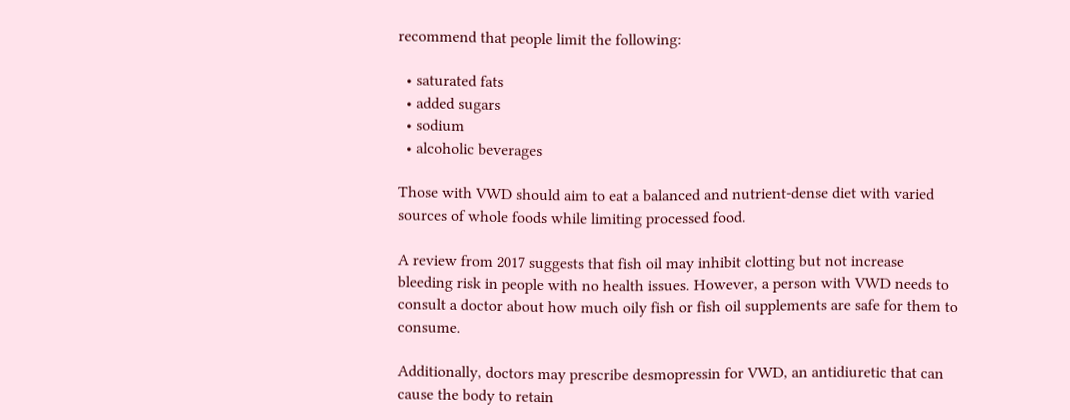recommend that people limit the following:

  • saturated fats
  • added sugars
  • sodium
  • alcoholic beverages

Those with VWD should aim to eat a balanced and nutrient-dense diet with varied sources of whole foods while limiting processed food.

A review from 2017 suggests that fish oil may inhibit clotting but not increase bleeding risk in people with no health issues. However, a person with VWD needs to consult a doctor about how much oily fish or fish oil supplements are safe for them to consume.

Additionally, doctors may prescribe desmopressin for VWD, an antidiuretic that can cause the body to retain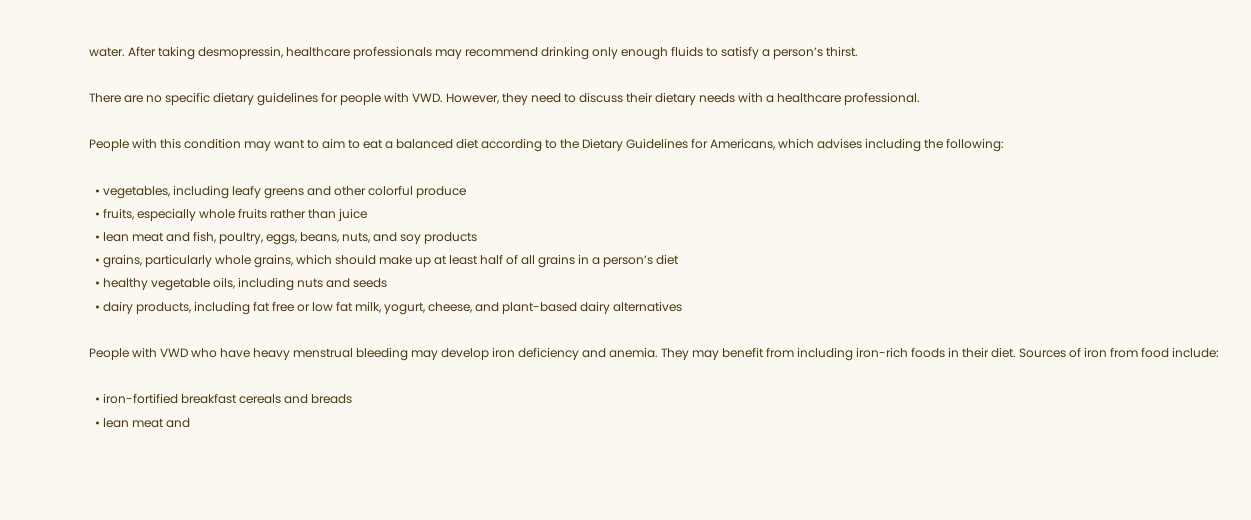water. After taking desmopressin, healthcare professionals may recommend drinking only enough fluids to satisfy a person’s thirst.

There are no specific dietary guidelines for people with VWD. However, they need to discuss their dietary needs with a healthcare professional.

People with this condition may want to aim to eat a balanced diet according to the Dietary Guidelines for Americans, which advises including the following:

  • vegetables, including leafy greens and other colorful produce
  • fruits, especially whole fruits rather than juice
  • lean meat and fish, poultry, eggs, beans, nuts, and soy products
  • grains, particularly whole grains, which should make up at least half of all grains in a person’s diet
  • healthy vegetable oils, including nuts and seeds
  • dairy products, including fat free or low fat milk, yogurt, cheese, and plant-based dairy alternatives

People with VWD who have heavy menstrual bleeding may develop iron deficiency and anemia. They may benefit from including iron-rich foods in their diet. Sources of iron from food include:

  • iron-fortified breakfast cereals and breads
  • lean meat and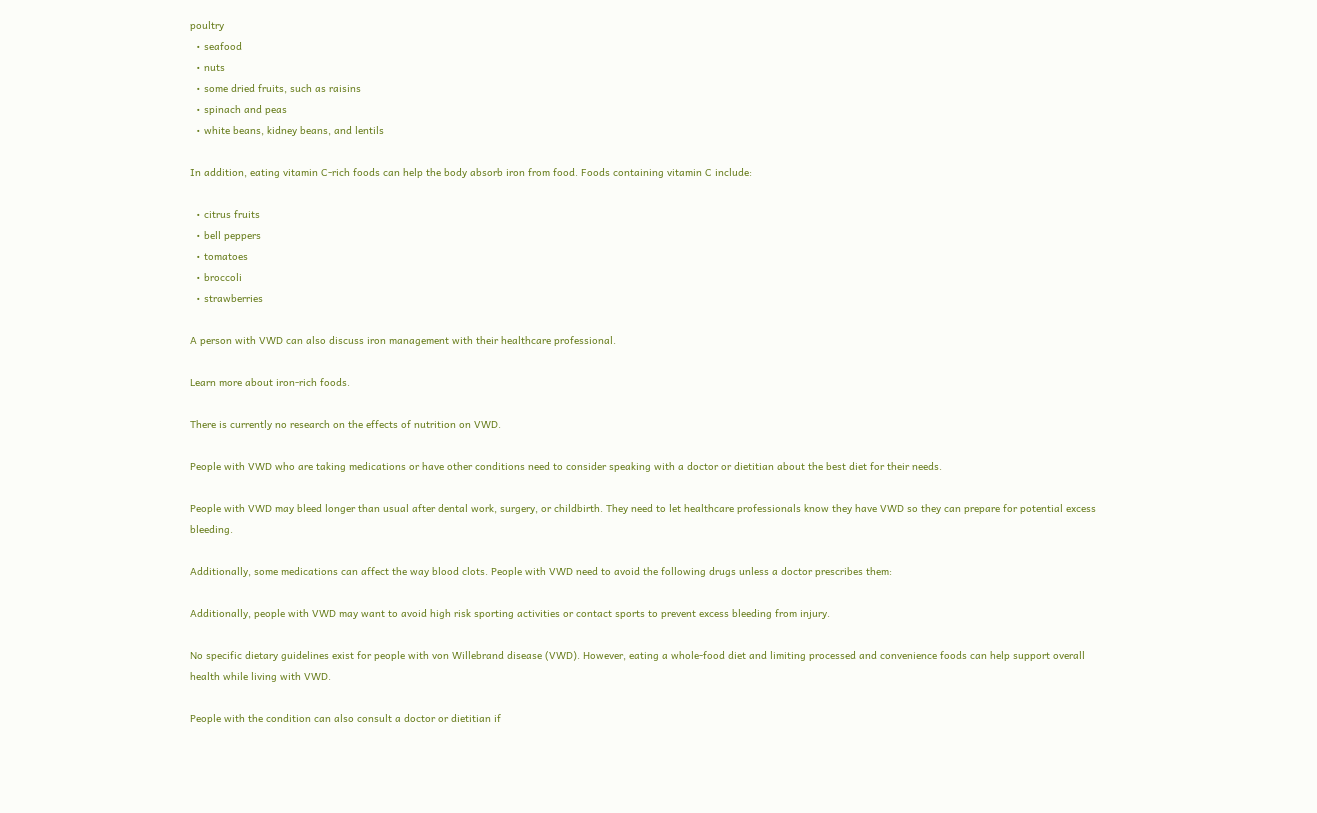poultry
  • seafood
  • nuts
  • some dried fruits, such as raisins
  • spinach and peas
  • white beans, kidney beans, and lentils

In addition, eating vitamin C-rich foods can help the body absorb iron from food. Foods containing vitamin C include:

  • citrus fruits
  • bell peppers
  • tomatoes
  • broccoli
  • strawberries

A person with VWD can also discuss iron management with their healthcare professional.

Learn more about iron-rich foods.

There is currently no research on the effects of nutrition on VWD.

People with VWD who are taking medications or have other conditions need to consider speaking with a doctor or dietitian about the best diet for their needs.

People with VWD may bleed longer than usual after dental work, surgery, or childbirth. They need to let healthcare professionals know they have VWD so they can prepare for potential excess bleeding.

Additionally, some medications can affect the way blood clots. People with VWD need to avoid the following drugs unless a doctor prescribes them:

Additionally, people with VWD may want to avoid high risk sporting activities or contact sports to prevent excess bleeding from injury.

No specific dietary guidelines exist for people with von Willebrand disease (VWD). However, eating a whole-food diet and limiting processed and convenience foods can help support overall health while living with VWD.

People with the condition can also consult a doctor or dietitian if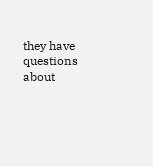they have questions about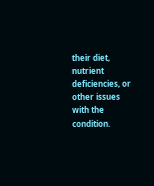their diet, nutrient deficiencies, or other issues with the condition.